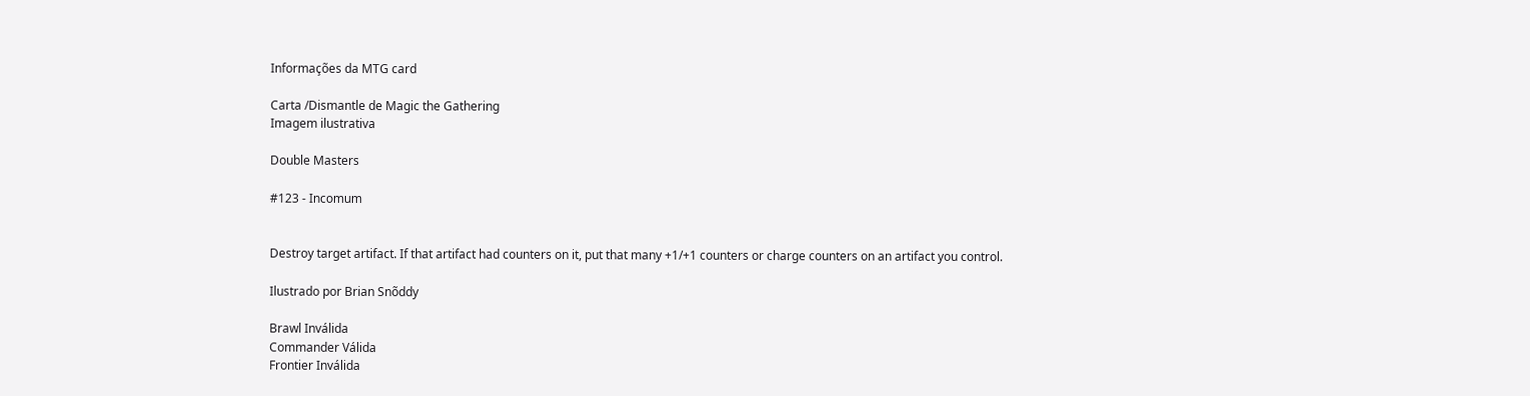Informações da MTG card

Carta /Dismantle de Magic the Gathering
Imagem ilustrativa

Double Masters

#123 - Incomum


Destroy target artifact. If that artifact had counters on it, put that many +1/+1 counters or charge counters on an artifact you control.

Ilustrado por Brian Snõddy

Brawl Inválida
Commander Válida
Frontier Inválida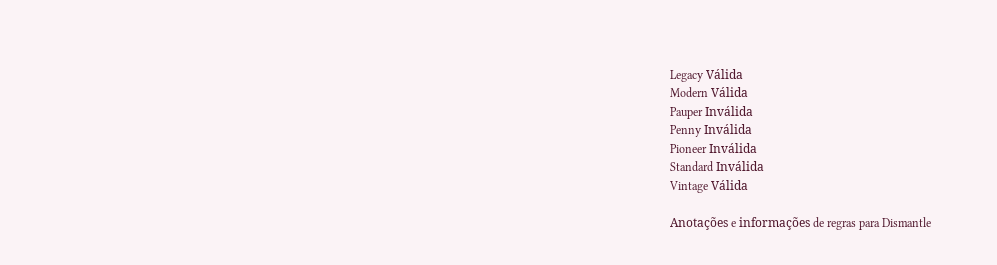Legacy Válida
Modern Válida
Pauper Inválida
Penny Inválida
Pioneer Inválida
Standard Inválida
Vintage Válida

Anotações e informações de regras para Dismantle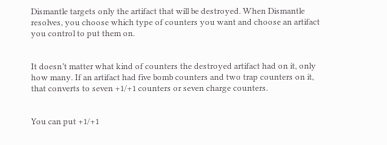Dismantle targets only the artifact that will be destroyed. When Dismantle resolves, you choose which type of counters you want and choose an artifact you control to put them on.


It doesn’t matter what kind of counters the destroyed artifact had on it, only how many. If an artifact had five bomb counters and two trap counters on it, that converts to seven +1/+1 counters or seven charge counters.


You can put +1/+1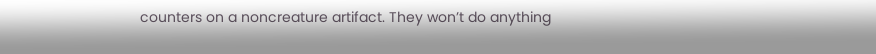counters on a noncreature artifact. They won’t do anything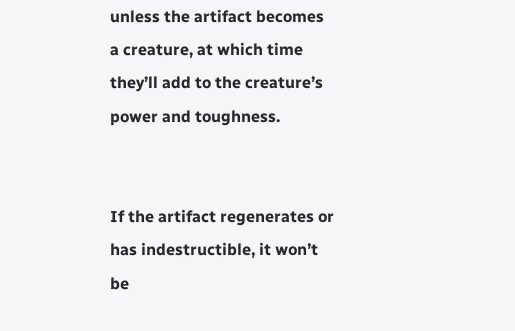unless the artifact becomes a creature, at which time they’ll add to the creature’s power and toughness.


If the artifact regenerates or has indestructible, it won’t be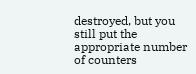destroyed, but you still put the appropriate number of counters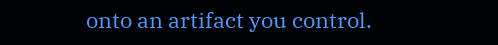onto an artifact you control.